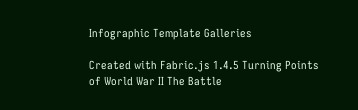Infographic Template Galleries

Created with Fabric.js 1.4.5 Turning Points of World War II The Battle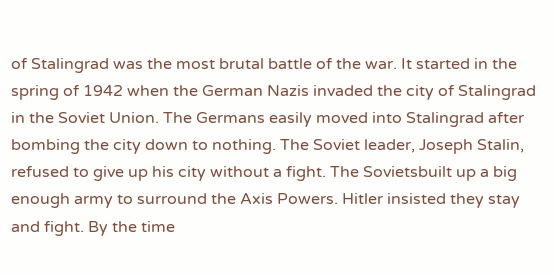of Stalingrad was the most brutal battle of the war. It started in the spring of 1942 when the German Nazis invaded the city of Stalingrad in the Soviet Union. The Germans easily moved into Stalingrad after bombing the city down to nothing. The Soviet leader, Joseph Stalin, refused to give up his city without a fight. The Sovietsbuilt up a big enough army to surround the Axis Powers. Hitler insisted they stay and fight. By the time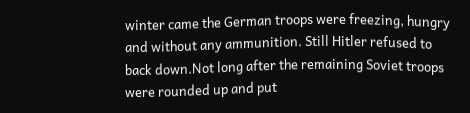winter came the German troops were freezing, hungry and without any ammunition. Still Hitler refused to back down.Not long after the remaining Soviet troops were rounded up and put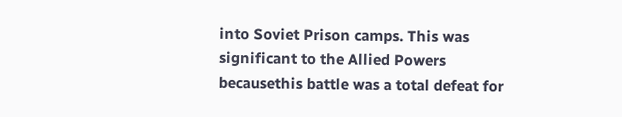into Soviet Prison camps. This was significant to the Allied Powers becausethis battle was a total defeat for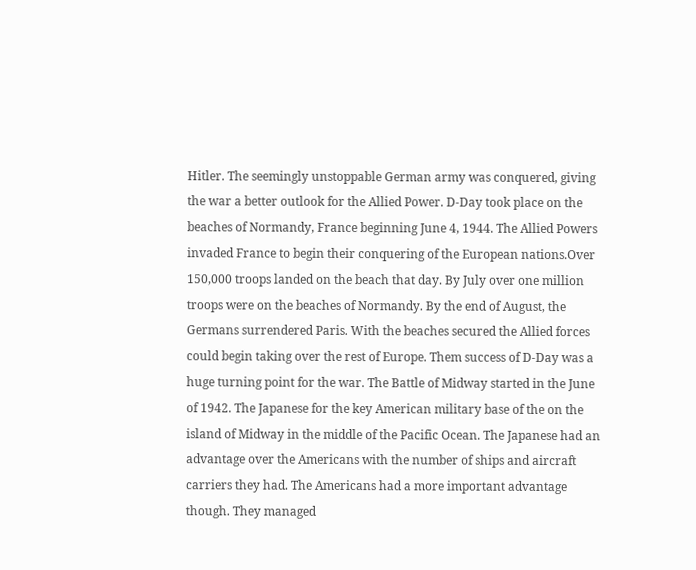Hitler. The seemingly unstoppable German army was conquered, giving the war a better outlook for the Allied Power. D-Day took place on the beaches of Normandy, France beginning June 4, 1944. The Allied Powers invaded France to begin their conquering of the European nations.Over 150,000 troops landed on the beach that day. By July over one million troops were on the beaches of Normandy. By the end of August, the Germans surrendered Paris. With the beaches secured the Allied forces could begin taking over the rest of Europe. Them success of D-Day was a huge turning point for the war. The Battle of Midway started in the June of 1942. The Japanese for the key American military base of the on the island of Midway in the middle of the Pacific Ocean. The Japanese had an advantage over the Americans with the number of ships and aircraft carriers they had. The Americans had a more important advantage though. They managed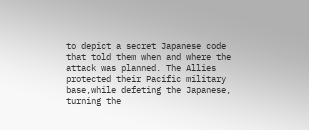to depict a secret Japanese code that told them when and where the attack was planned. The Allies protected their Pacific military base,while defeting the Japanese, turning the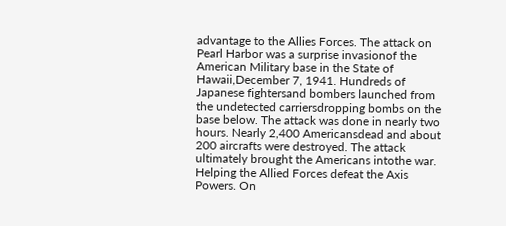advantage to the Allies Forces. The attack on Pearl Harbor was a surprise invasionof the American Military base in the State of Hawaii,December 7, 1941. Hundreds of Japanese fightersand bombers launched from the undetected carriersdropping bombs on the base below. The attack was done in nearly two hours. Nearly 2,400 Americansdead and about 200 aircrafts were destroyed. The attack ultimately brought the Americans intothe war. Helping the Allied Forces defeat the Axis Powers. On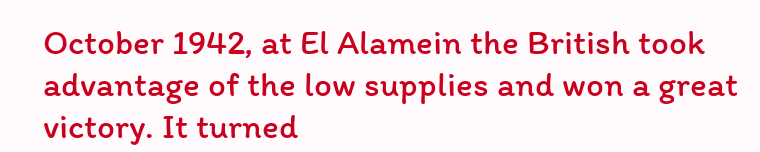October 1942, at El Alamein the British took advantage of the low supplies and won a great victory. It turned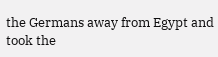the Germans away from Egypt and took the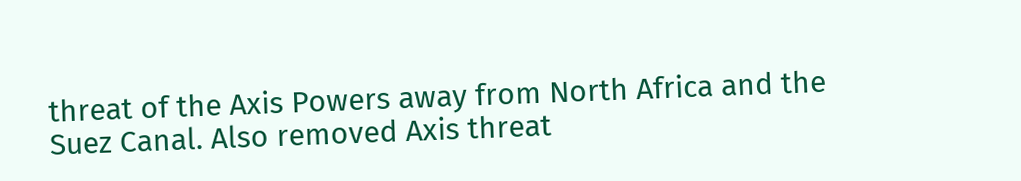threat of the Axis Powers away from North Africa and the Suez Canal. Also removed Axis threat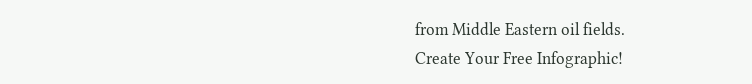from Middle Eastern oil fields.
Create Your Free Infographic!